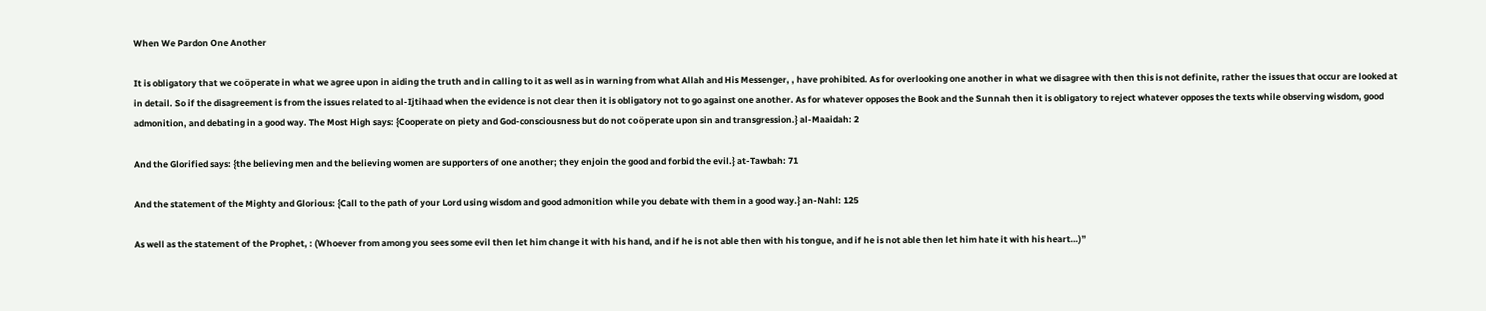When We Pardon One Another

It is obligatory that we coöperate in what we agree upon in aiding the truth and in calling to it as well as in warning from what Allah and His Messenger, , have prohibited. As for overlooking one another in what we disagree with then this is not definite, rather the issues that occur are looked at in detail. So if the disagreement is from the issues related to al-Ijtihaad when the evidence is not clear then it is obligatory not to go against one another. As for whatever opposes the Book and the Sunnah then it is obligatory to reject whatever opposes the texts while observing wisdom, good admonition, and debating in a good way. The Most High says: {Cooperate on piety and God-consciousness but do not coöperate upon sin and transgression.} al-Maaidah: 2

And the Glorified says: {the believing men and the believing women are supporters of one another; they enjoin the good and forbid the evil.} at-Tawbah: 71

And the statement of the Mighty and Glorious: {Call to the path of your Lord using wisdom and good admonition while you debate with them in a good way.} an-Nahl: 125

As well as the statement of the Prophet, : (Whoever from among you sees some evil then let him change it with his hand, and if he is not able then with his tongue, and if he is not able then let him hate it with his heart…)”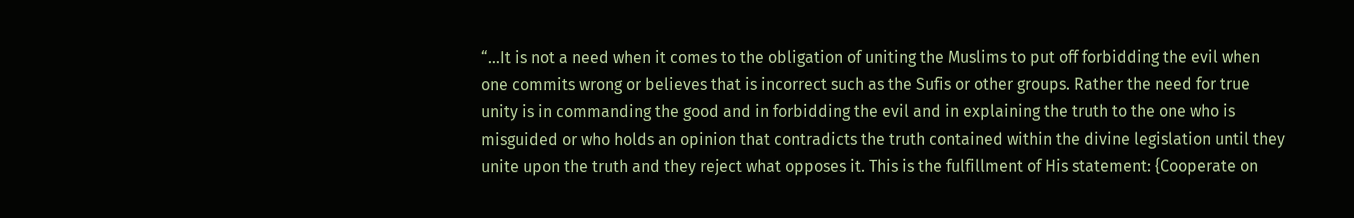“…It is not a need when it comes to the obligation of uniting the Muslims to put off forbidding the evil when one commits wrong or believes that is incorrect such as the Sufis or other groups. Rather the need for true unity is in commanding the good and in forbidding the evil and in explaining the truth to the one who is misguided or who holds an opinion that contradicts the truth contained within the divine legislation until they unite upon the truth and they reject what opposes it. This is the fulfillment of His statement: {Cooperate on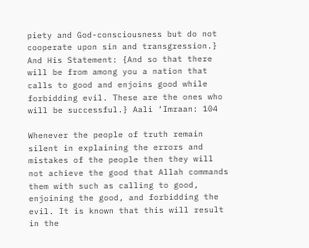piety and God-consciousness but do not cooperate upon sin and transgression.} And His Statement: {And so that there will be from among you a nation that calls to good and enjoins good while forbidding evil. These are the ones who will be successful.} Aali ‘Imraan: 104

Whenever the people of truth remain silent in explaining the errors and mistakes of the people then they will not achieve the good that Allah commands them with such as calling to good, enjoining the good, and forbidding the evil. It is known that this will result in the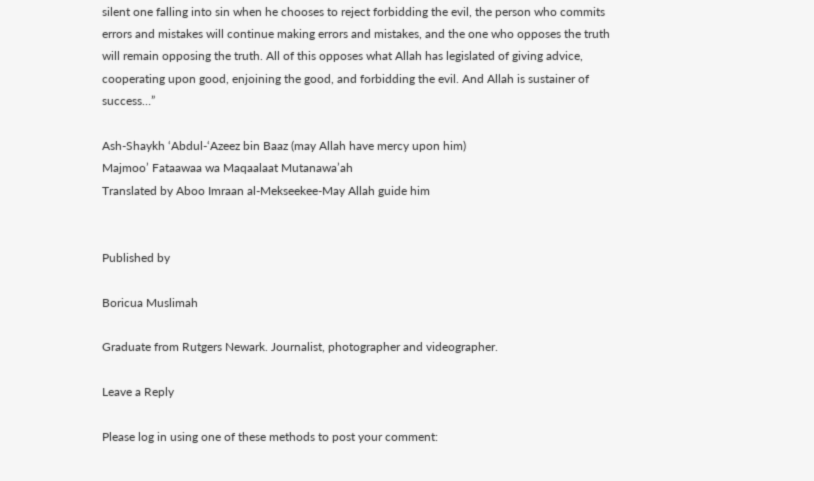silent one falling into sin when he chooses to reject forbidding the evil, the person who commits errors and mistakes will continue making errors and mistakes, and the one who opposes the truth will remain opposing the truth. All of this opposes what Allah has legislated of giving advice, cooperating upon good, enjoining the good, and forbidding the evil. And Allah is sustainer of success…”

Ash-Shaykh ‘Abdul-‘Azeez bin Baaz (may Allah have mercy upon him)
Majmoo’ Fataawaa wa Maqaalaat Mutanawa’ah
Translated by Aboo Imraan al-Mekseekee-May Allah guide him


Published by

Boricua Muslimah

Graduate from Rutgers Newark. Journalist, photographer and videographer.

Leave a Reply

Please log in using one of these methods to post your comment: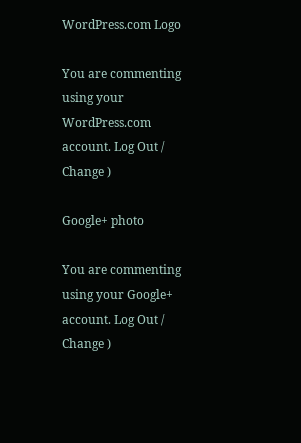WordPress.com Logo

You are commenting using your WordPress.com account. Log Out /  Change )

Google+ photo

You are commenting using your Google+ account. Log Out /  Change )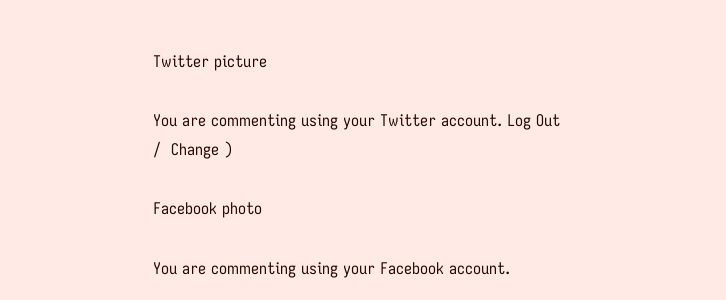Twitter picture

You are commenting using your Twitter account. Log Out /  Change )

Facebook photo

You are commenting using your Facebook account.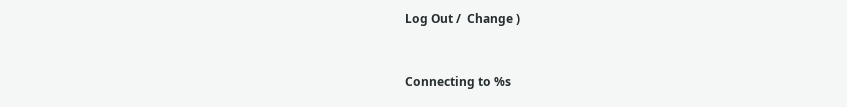Log Out /  Change )


Connecting to %s